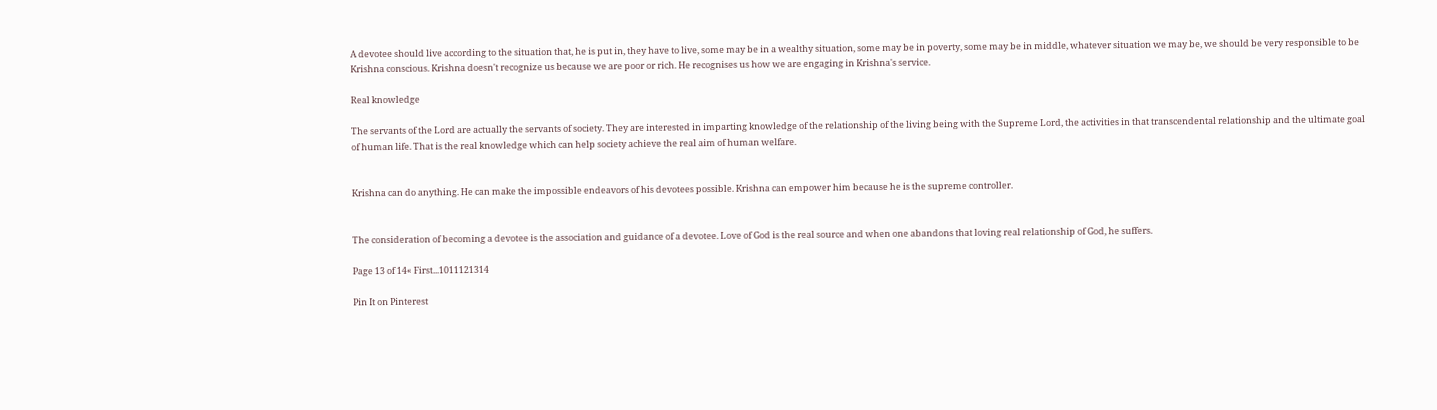A devotee should live according to the situation that, he is put in, they have to live, some may be in a wealthy situation, some may be in poverty, some may be in middle, whatever situation we may be, we should be very responsible to be Krishna conscious. Krishna doesn't recognize us because we are poor or rich. He recognises us how we are engaging in Krishna's service.

Real knowledge

The servants of the Lord are actually the servants of society. They are interested in imparting knowledge of the relationship of the living being with the Supreme Lord, the activities in that transcendental relationship and the ultimate goal of human life. That is the real knowledge which can help society achieve the real aim of human welfare.


Krishna can do anything. He can make the impossible endeavors of his devotees possible. Krishna can empower him because he is the supreme controller.


The consideration of becoming a devotee is the association and guidance of a devotee. Love of God is the real source and when one abandons that loving real relationship of God, he suffers.

Page 13 of 14« First...1011121314

Pin It on Pinterest